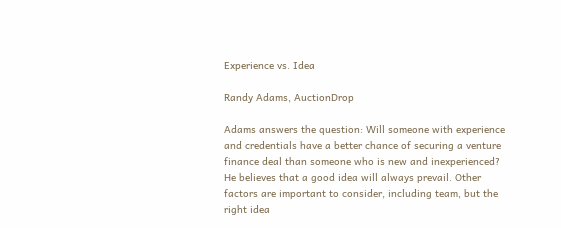Experience vs. Idea

Randy Adams, AuctionDrop

Adams answers the question: Will someone with experience and credentials have a better chance of securing a venture finance deal than someone who is new and inexperienced? He believes that a good idea will always prevail. Other factors are important to consider, including team, but the right idea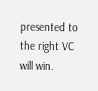presented to the right VC will win.